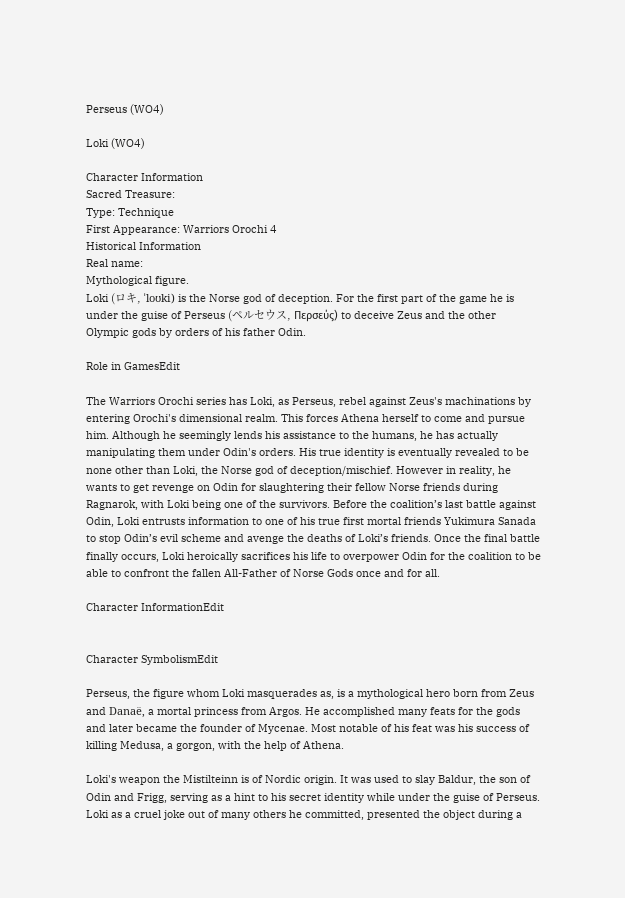Perseus (WO4)

Loki (WO4)

Character Information
Sacred Treasure:
Type: Technique
First Appearance: Warriors Orochi 4
Historical Information
Real name:
Mythological figure.
Loki (ロキ, ˈloʊki) is the Norse god of deception. For the first part of the game he is under the guise of Perseus (ペルセウス, Περσεύς) to deceive Zeus and the other Olympic gods by orders of his father Odin.

Role in GamesEdit

The Warriors Orochi series has Loki, as Perseus, rebel against Zeus's machinations by entering Orochi's dimensional realm. This forces Athena herself to come and pursue him. Although he seemingly lends his assistance to the humans, he has actually manipulating them under Odin's orders. His true identity is eventually revealed to be none other than Loki, the Norse god of deception/mischief. However in reality, he wants to get revenge on Odin for slaughtering their fellow Norse friends during Ragnarok, with Loki being one of the survivors. Before the coalition’s last battle against Odin, Loki entrusts information to one of his true first mortal friends Yukimura Sanada to stop Odin’s evil scheme and avenge the deaths of Loki’s friends. Once the final battle finally occurs, Loki heroically sacrifices his life to overpower Odin for the coalition to be able to confront the fallen All-Father of Norse Gods once and for all.

Character InformationEdit


Character SymbolismEdit

Perseus, the figure whom Loki masquerades as, is a mythological hero born from Zeus and Danaë, a mortal princess from Argos. He accomplished many feats for the gods and later became the founder of Mycenae. Most notable of his feat was his success of killing Medusa, a gorgon, with the help of Athena.

Loki's weapon the Mistilteinn is of Nordic origin. It was used to slay Baldur, the son of Odin and Frigg, serving as a hint to his secret identity while under the guise of Perseus. Loki as a cruel joke out of many others he committed, presented the object during a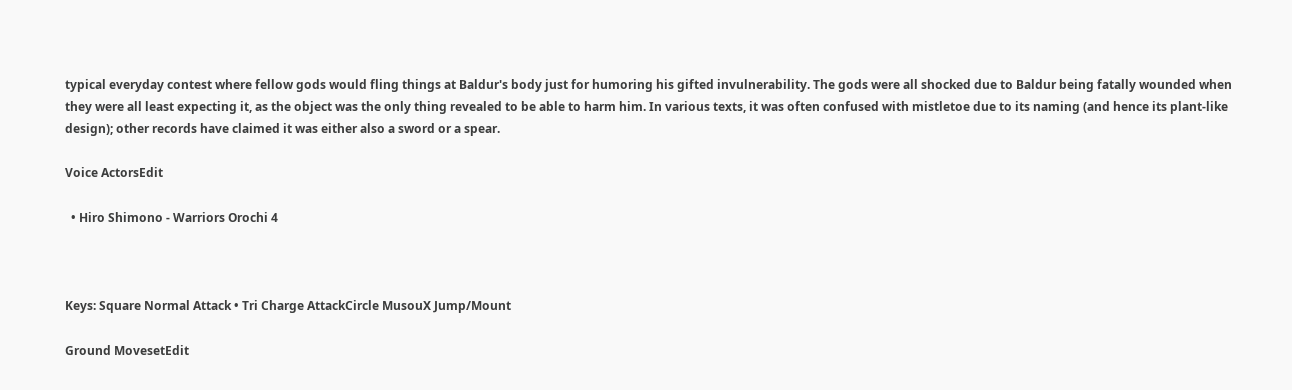typical everyday contest where fellow gods would fling things at Baldur's body just for humoring his gifted invulnerability. The gods were all shocked due to Baldur being fatally wounded when they were all least expecting it, as the object was the only thing revealed to be able to harm him. In various texts, it was often confused with mistletoe due to its naming (and hence its plant-like design); other records have claimed it was either also a sword or a spear.

Voice ActorsEdit

  • Hiro Shimono - Warriors Orochi 4



Keys: Square Normal Attack • Tri Charge AttackCircle MusouX Jump/Mount

Ground MovesetEdit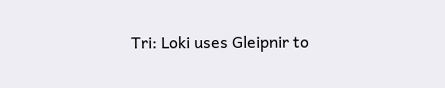Tri: Loki uses Gleipnir to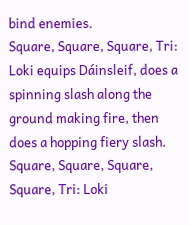bind enemies.
Square, Square, Square, Tri: Loki equips Dáinsleif, does a spinning slash along the ground making fire, then does a hopping fiery slash.
Square, Square, Square, Square, Tri: Loki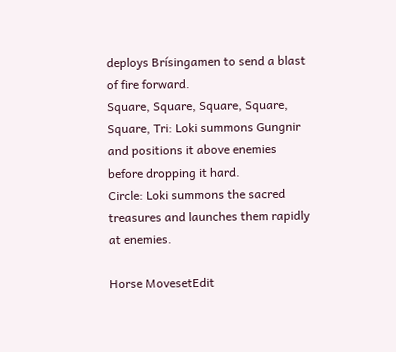deploys Brísingamen to send a blast of fire forward.
Square, Square, Square, Square, Square, Tri: Loki summons Gungnir and positions it above enemies before dropping it hard.
Circle: Loki summons the sacred treasures and launches them rapidly at enemies.

Horse MovesetEdit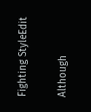Fighting StyleEdit

Although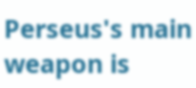Perseus's main weapon is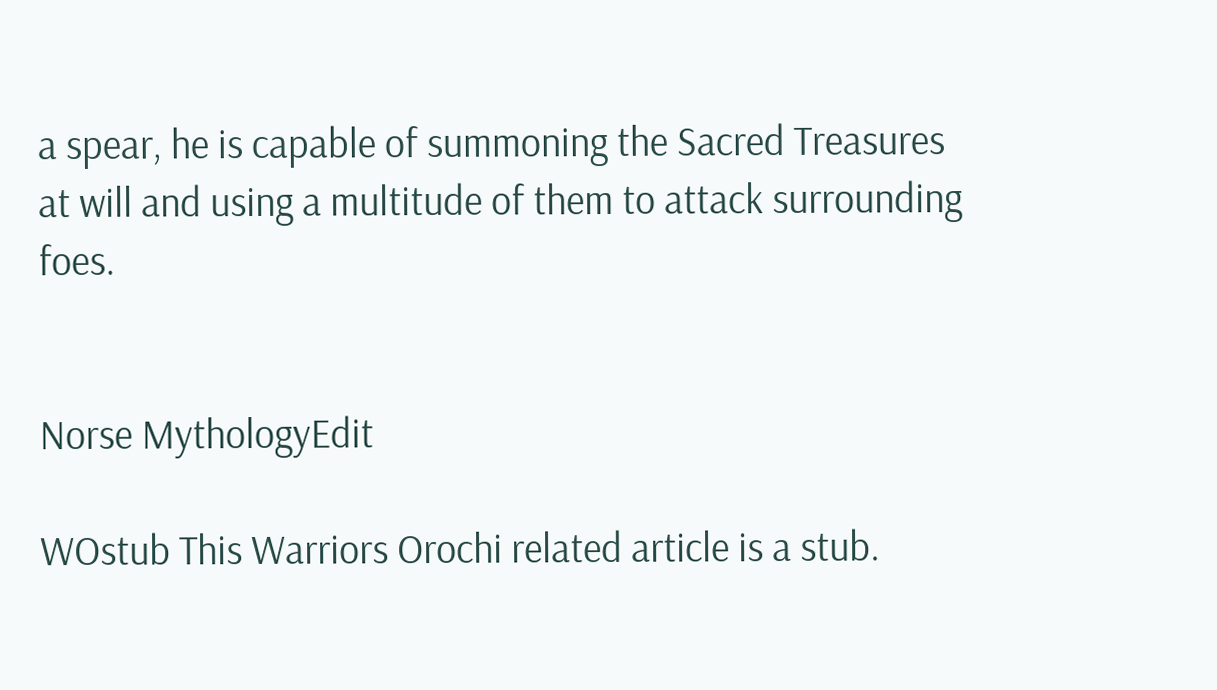a spear, he is capable of summoning the Sacred Treasures at will and using a multitude of them to attack surrounding foes.


Norse MythologyEdit

WOstub This Warriors Orochi related article is a stub.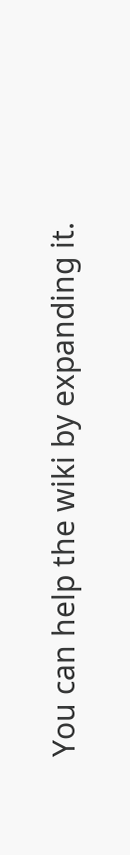You can help the wiki by expanding it.